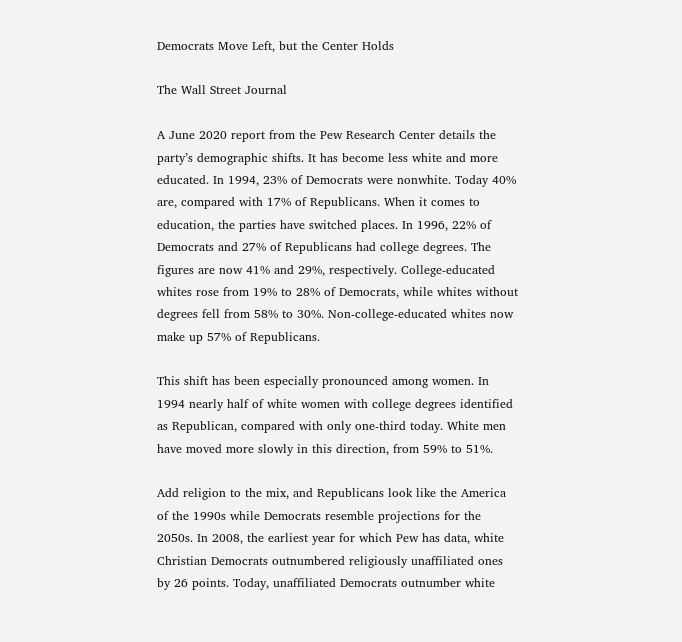Democrats Move Left, but the Center Holds

The Wall Street Journal

A June 2020 report from the Pew Research Center details the party’s demographic shifts. It has become less white and more educated. In 1994, 23% of Democrats were nonwhite. Today 40% are, compared with 17% of Republicans. When it comes to education, the parties have switched places. In 1996, 22% of Democrats and 27% of Republicans had college degrees. The figures are now 41% and 29%, respectively. College-educated whites rose from 19% to 28% of Democrats, while whites without degrees fell from 58% to 30%. Non-college-educated whites now make up 57% of Republicans.

This shift has been especially pronounced among women. In 1994 nearly half of white women with college degrees identified as Republican, compared with only one-third today. White men have moved more slowly in this direction, from 59% to 51%.

Add religion to the mix, and Republicans look like the America of the 1990s while Democrats resemble projections for the 2050s. In 2008, the earliest year for which Pew has data, white Christian Democrats outnumbered religiously unaffiliated ones by 26 points. Today, unaffiliated Democrats outnumber white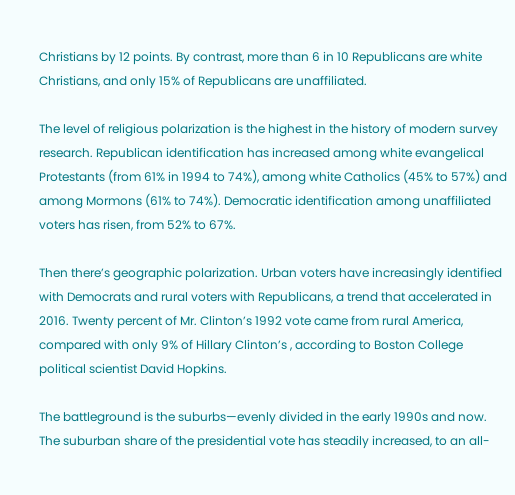Christians by 12 points. By contrast, more than 6 in 10 Republicans are white Christians, and only 15% of Republicans are unaffiliated.

The level of religious polarization is the highest in the history of modern survey research. Republican identification has increased among white evangelical Protestants (from 61% in 1994 to 74%), among white Catholics (45% to 57%) and among Mormons (61% to 74%). Democratic identification among unaffiliated voters has risen, from 52% to 67%.

Then there’s geographic polarization. Urban voters have increasingly identified with Democrats and rural voters with Republicans, a trend that accelerated in 2016. Twenty percent of Mr. Clinton’s 1992 vote came from rural America, compared with only 9% of Hillary Clinton’s , according to Boston College political scientist David Hopkins.

The battleground is the suburbs—evenly divided in the early 1990s and now. The suburban share of the presidential vote has steadily increased, to an all-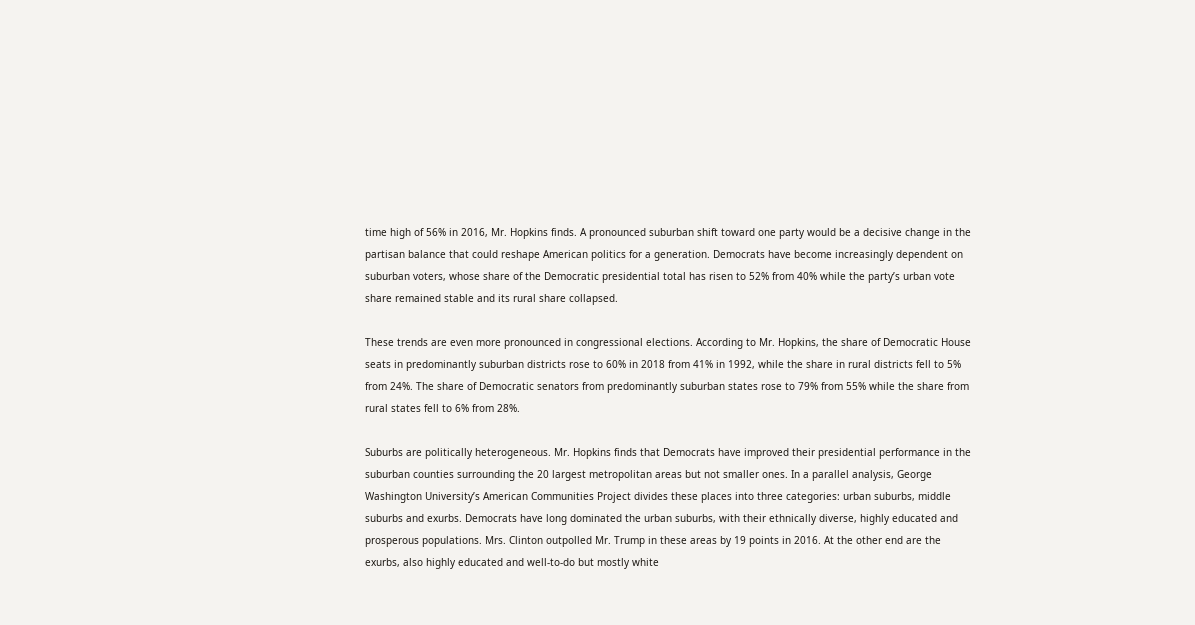time high of 56% in 2016, Mr. Hopkins finds. A pronounced suburban shift toward one party would be a decisive change in the partisan balance that could reshape American politics for a generation. Democrats have become increasingly dependent on suburban voters, whose share of the Democratic presidential total has risen to 52% from 40% while the party’s urban vote share remained stable and its rural share collapsed.

These trends are even more pronounced in congressional elections. According to Mr. Hopkins, the share of Democratic House seats in predominantly suburban districts rose to 60% in 2018 from 41% in 1992, while the share in rural districts fell to 5% from 24%. The share of Democratic senators from predominantly suburban states rose to 79% from 55% while the share from rural states fell to 6% from 28%.

Suburbs are politically heterogeneous. Mr. Hopkins finds that Democrats have improved their presidential performance in the suburban counties surrounding the 20 largest metropolitan areas but not smaller ones. In a parallel analysis, George Washington University’s American Communities Project divides these places into three categories: urban suburbs, middle suburbs and exurbs. Democrats have long dominated the urban suburbs, with their ethnically diverse, highly educated and prosperous populations. Mrs. Clinton outpolled Mr. Trump in these areas by 19 points in 2016. At the other end are the exurbs, also highly educated and well-to-do but mostly white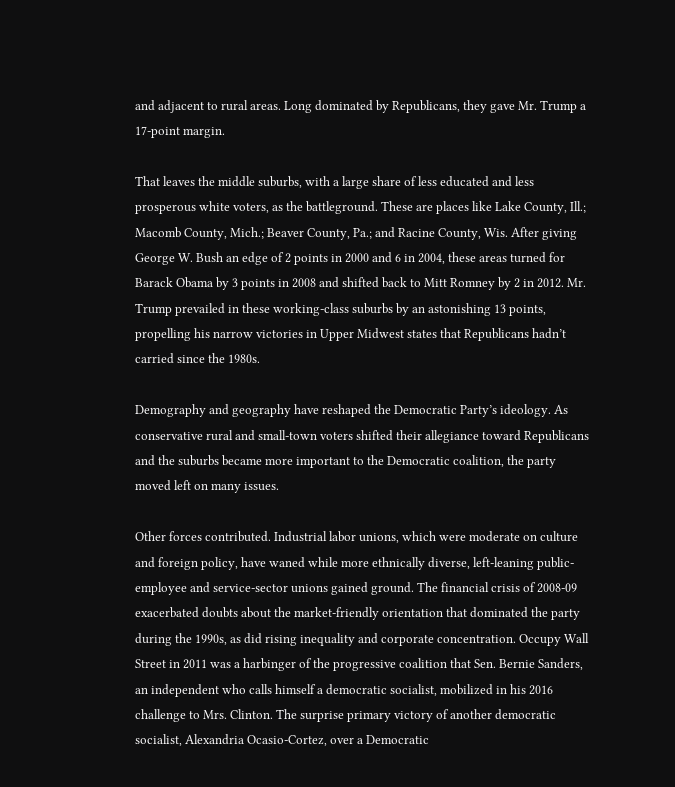and adjacent to rural areas. Long dominated by Republicans, they gave Mr. Trump a 17-point margin.

That leaves the middle suburbs, with a large share of less educated and less prosperous white voters, as the battleground. These are places like Lake County, Ill.; Macomb County, Mich.; Beaver County, Pa.; and Racine County, Wis. After giving George W. Bush an edge of 2 points in 2000 and 6 in 2004, these areas turned for Barack Obama by 3 points in 2008 and shifted back to Mitt Romney by 2 in 2012. Mr. Trump prevailed in these working-class suburbs by an astonishing 13 points, propelling his narrow victories in Upper Midwest states that Republicans hadn’t carried since the 1980s.

Demography and geography have reshaped the Democratic Party’s ideology. As conservative rural and small-town voters shifted their allegiance toward Republicans and the suburbs became more important to the Democratic coalition, the party moved left on many issues.

Other forces contributed. Industrial labor unions, which were moderate on culture and foreign policy, have waned while more ethnically diverse, left-leaning public-employee and service-sector unions gained ground. The financial crisis of 2008-09 exacerbated doubts about the market-friendly orientation that dominated the party during the 1990s, as did rising inequality and corporate concentration. Occupy Wall Street in 2011 was a harbinger of the progressive coalition that Sen. Bernie Sanders, an independent who calls himself a democratic socialist, mobilized in his 2016 challenge to Mrs. Clinton. The surprise primary victory of another democratic socialist, Alexandria Ocasio-Cortez, over a Democratic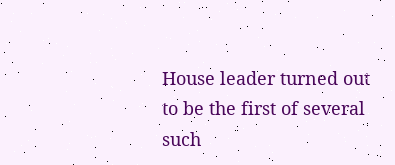House leader turned out to be the first of several such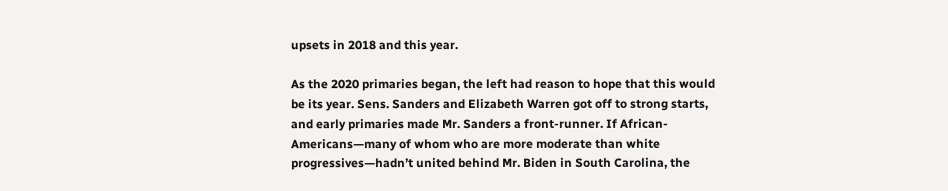upsets in 2018 and this year.

As the 2020 primaries began, the left had reason to hope that this would be its year. Sens. Sanders and Elizabeth Warren got off to strong starts, and early primaries made Mr. Sanders a front-runner. If African-Americans—many of whom who are more moderate than white progressives—hadn’t united behind Mr. Biden in South Carolina, the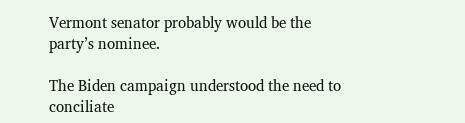Vermont senator probably would be the party’s nominee.

The Biden campaign understood the need to conciliate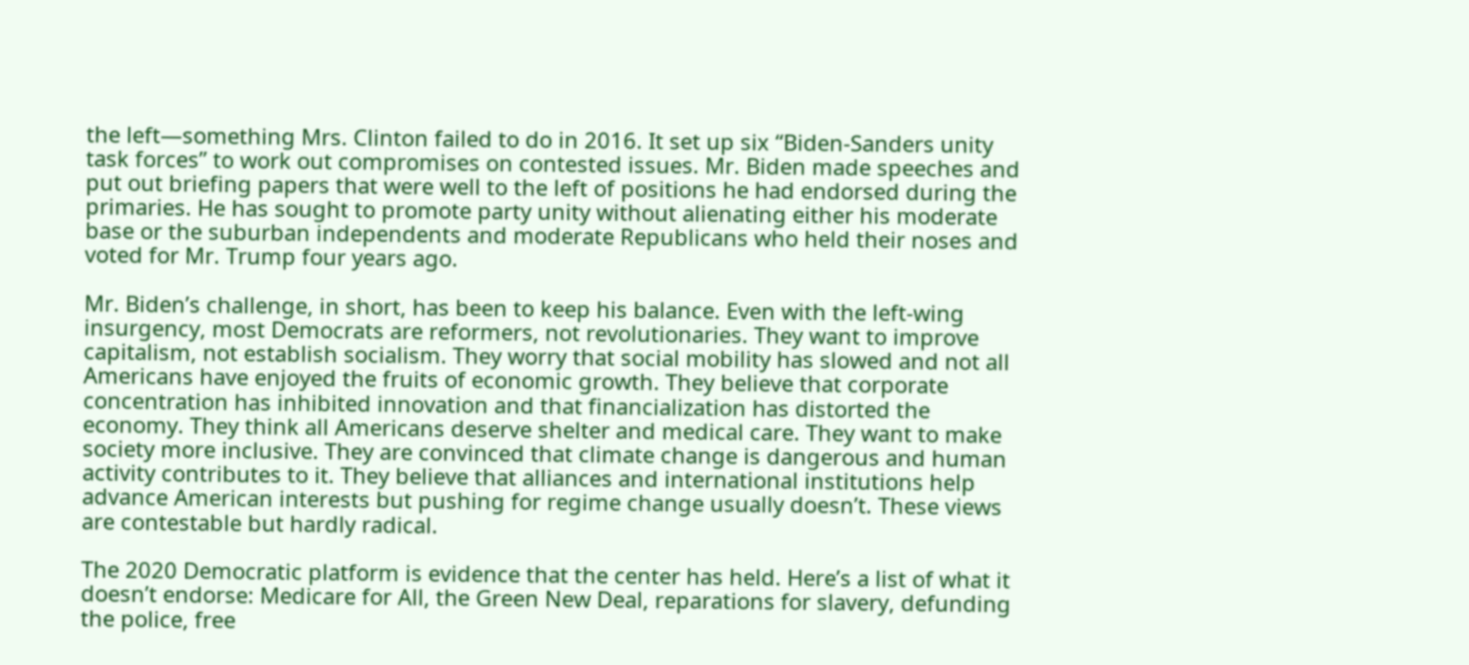the left—something Mrs. Clinton failed to do in 2016. It set up six “Biden-Sanders unity task forces” to work out compromises on contested issues. Mr. Biden made speeches and put out briefing papers that were well to the left of positions he had endorsed during the primaries. He has sought to promote party unity without alienating either his moderate base or the suburban independents and moderate Republicans who held their noses and voted for Mr. Trump four years ago.

Mr. Biden’s challenge, in short, has been to keep his balance. Even with the left-wing insurgency, most Democrats are reformers, not revolutionaries. They want to improve capitalism, not establish socialism. They worry that social mobility has slowed and not all Americans have enjoyed the fruits of economic growth. They believe that corporate concentration has inhibited innovation and that financialization has distorted the economy. They think all Americans deserve shelter and medical care. They want to make society more inclusive. They are convinced that climate change is dangerous and human activity contributes to it. They believe that alliances and international institutions help advance American interests but pushing for regime change usually doesn’t. These views are contestable but hardly radical.

The 2020 Democratic platform is evidence that the center has held. Here’s a list of what it doesn’t endorse: Medicare for All, the Green New Deal, reparations for slavery, defunding the police, free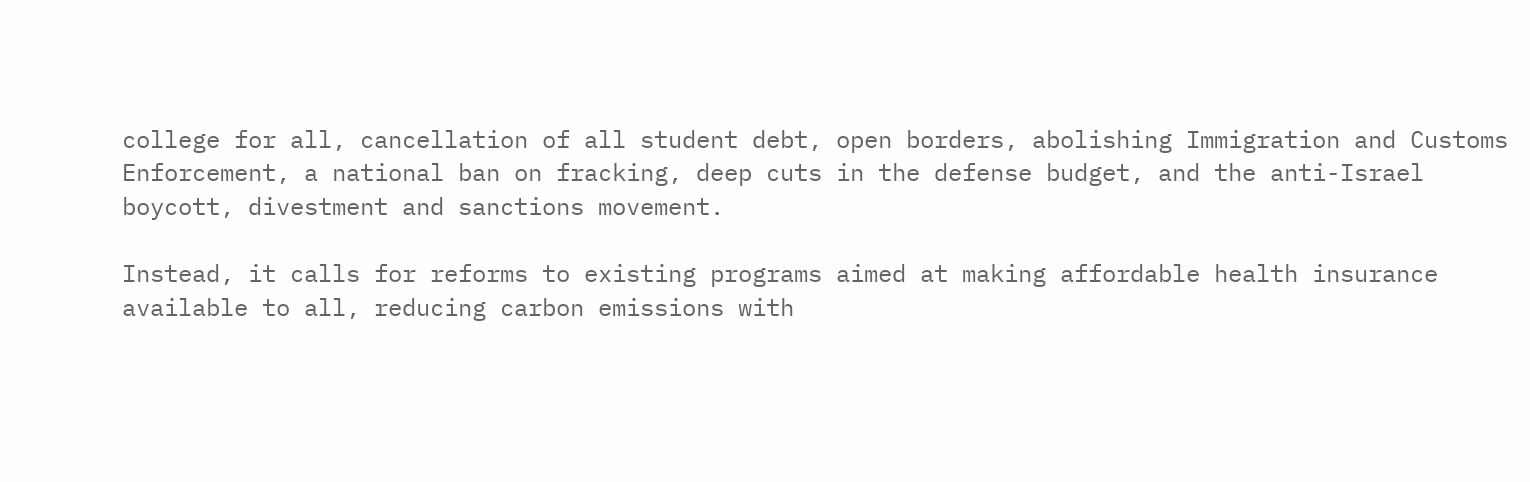college for all, cancellation of all student debt, open borders, abolishing Immigration and Customs Enforcement, a national ban on fracking, deep cuts in the defense budget, and the anti-Israel boycott, divestment and sanctions movement.

Instead, it calls for reforms to existing programs aimed at making affordable health insurance available to all, reducing carbon emissions with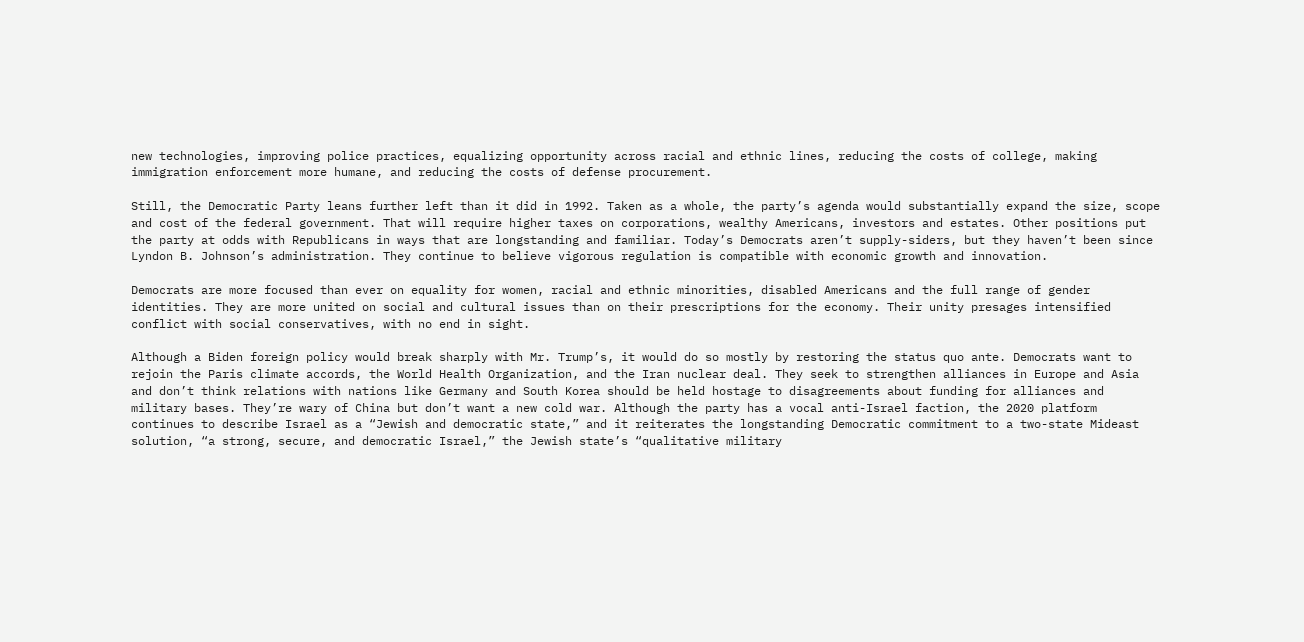new technologies, improving police practices, equalizing opportunity across racial and ethnic lines, reducing the costs of college, making immigration enforcement more humane, and reducing the costs of defense procurement.

Still, the Democratic Party leans further left than it did in 1992. Taken as a whole, the party’s agenda would substantially expand the size, scope and cost of the federal government. That will require higher taxes on corporations, wealthy Americans, investors and estates. Other positions put the party at odds with Republicans in ways that are longstanding and familiar. Today’s Democrats aren’t supply-siders, but they haven’t been since Lyndon B. Johnson’s administration. They continue to believe vigorous regulation is compatible with economic growth and innovation.

Democrats are more focused than ever on equality for women, racial and ethnic minorities, disabled Americans and the full range of gender identities. They are more united on social and cultural issues than on their prescriptions for the economy. Their unity presages intensified conflict with social conservatives, with no end in sight.

Although a Biden foreign policy would break sharply with Mr. Trump’s, it would do so mostly by restoring the status quo ante. Democrats want to rejoin the Paris climate accords, the World Health Organization, and the Iran nuclear deal. They seek to strengthen alliances in Europe and Asia and don’t think relations with nations like Germany and South Korea should be held hostage to disagreements about funding for alliances and military bases. They’re wary of China but don’t want a new cold war. Although the party has a vocal anti-Israel faction, the 2020 platform continues to describe Israel as a “Jewish and democratic state,” and it reiterates the longstanding Democratic commitment to a two-state Mideast solution, “a strong, secure, and democratic Israel,” the Jewish state’s “qualitative military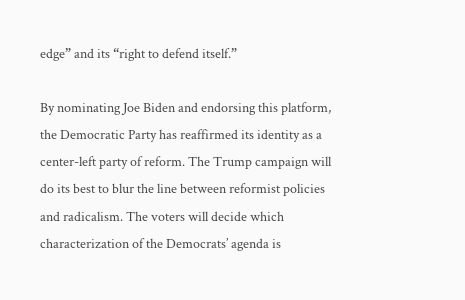edge” and its “right to defend itself.”

By nominating Joe Biden and endorsing this platform, the Democratic Party has reaffirmed its identity as a center-left party of reform. The Trump campaign will do its best to blur the line between reformist policies and radicalism. The voters will decide which characterization of the Democrats’ agenda is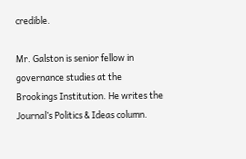credible.

Mr. Galston is senior fellow in governance studies at the Brookings Institution. He writes the Journal’s Politics & Ideas column.